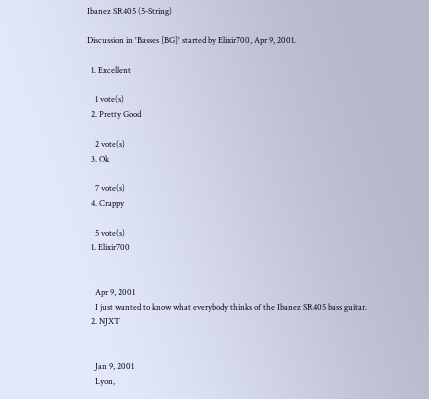Ibanez SR405 (5-String)

Discussion in 'Basses [BG]' started by Elixir700, Apr 9, 2001.

  1. Excellent

    1 vote(s)
  2. Pretty Good

    2 vote(s)
  3. Ok

    7 vote(s)
  4. Crappy

    5 vote(s)
  1. Elixir700


    Apr 9, 2001
    I just wanted to know what everybody thinks of the Ibanez SR405 bass guitar.
  2. NJXT


    Jan 9, 2001
    Lyon,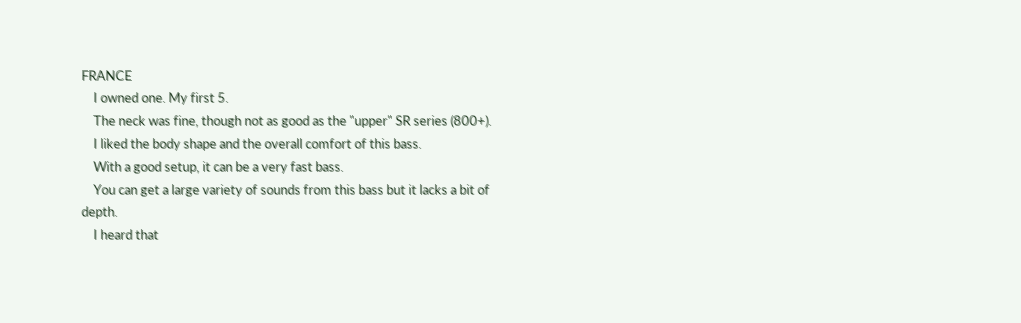FRANCE
    I owned one. My first 5.
    The neck was fine, though not as good as the "upper" SR series (800+).
    I liked the body shape and the overall comfort of this bass.
    With a good setup, it can be a very fast bass.
    You can get a large variety of sounds from this bass but it lacks a bit of depth.
    I heard that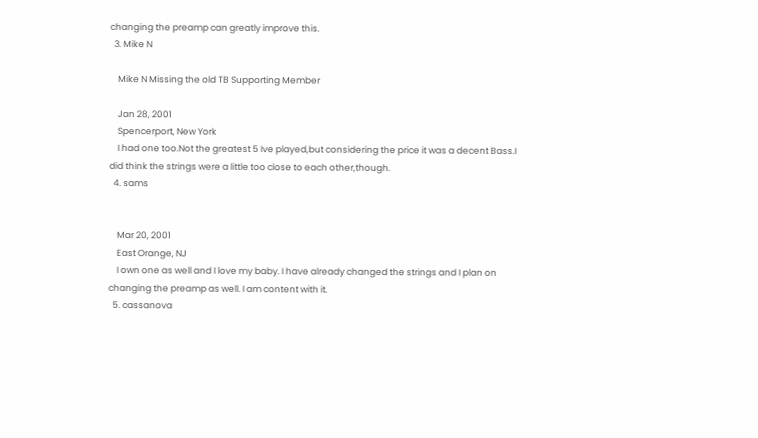changing the preamp can greatly improve this.
  3. Mike N

    Mike N Missing the old TB Supporting Member

    Jan 28, 2001
    Spencerport, New York
    I had one too.Not the greatest 5 Ive played,but considering the price it was a decent Bass.I did think the strings were a little too close to each other,though.
  4. sams


    Mar 20, 2001
    East Orange, NJ
    I own one as well and I love my baby. I have already changed the strings and I plan on changing the preamp as well. I am content with it.
  5. cassanova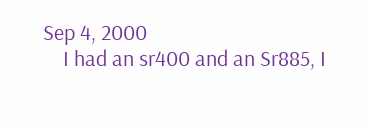Sep 4, 2000
    I had an sr400 and an Sr885, I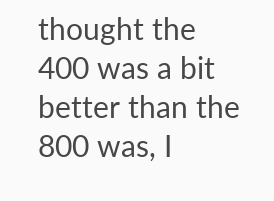thought the 400 was a bit better than the 800 was, I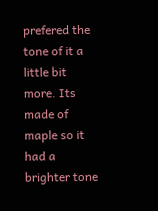prefered the tone of it a little bit more. Its made of maple so it had a brighter tone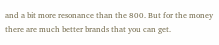and a bit more resonance than the 800. But for the money there are much better brands that you can get.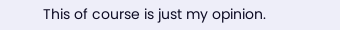This of course is just my opinion.